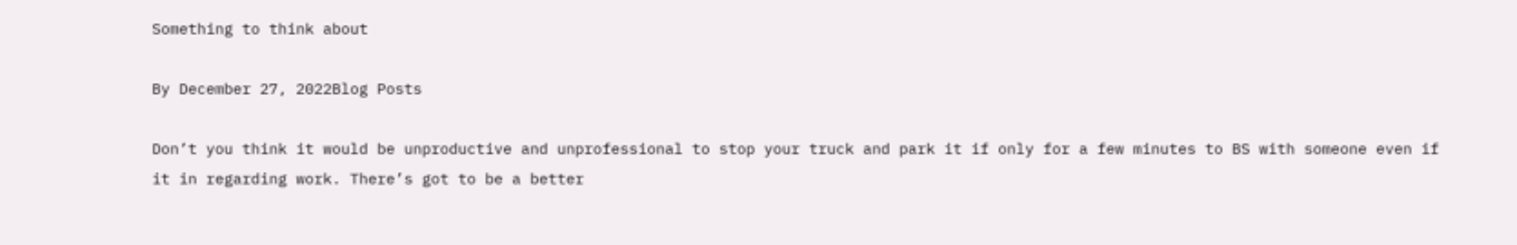Something to think about

By December 27, 2022Blog Posts

Don’t you think it would be unproductive and unprofessional to stop your truck and park it if only for a few minutes to BS with someone even if it in regarding work. There’s got to be a better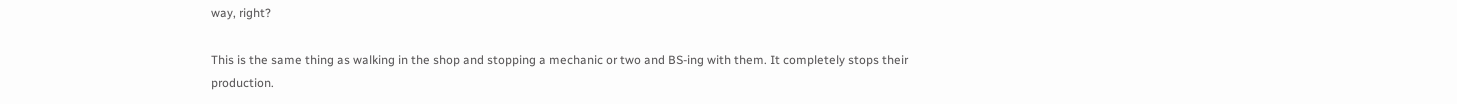way, right?

This is the same thing as walking in the shop and stopping a mechanic or two and BS-ing with them. It completely stops their production.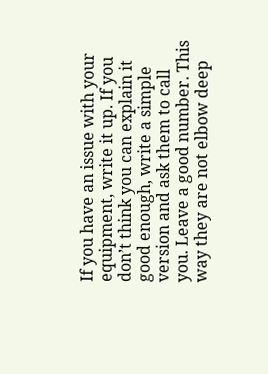If you have an issue with your equipment, write it up. If you don’t think you can explain it good enough, write a simple version and ask them to call you. Leave a good number. This way they are not elbow deep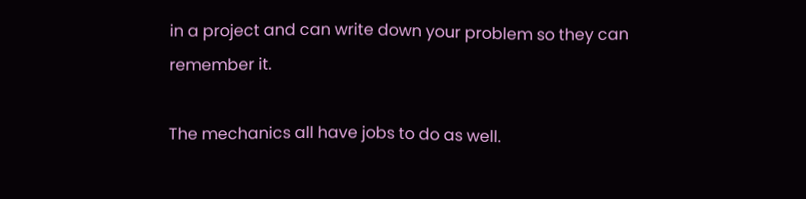in a project and can write down your problem so they can remember it.

The mechanics all have jobs to do as well.